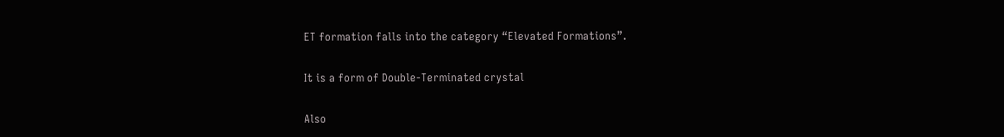ET formation falls into the category “Elevated Formations”.

It is a form of Double-Terminated crystal

Also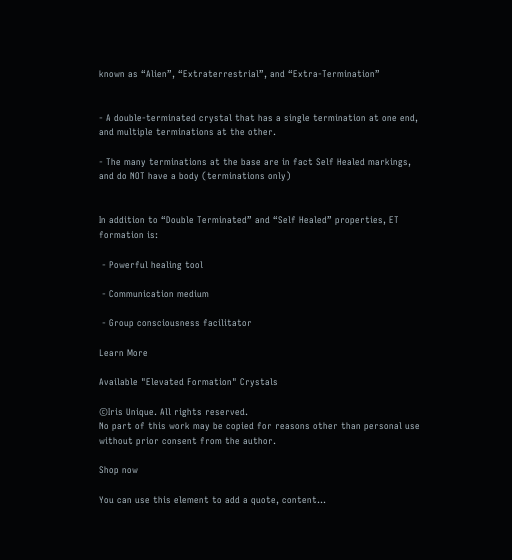known as “Alien”, “Extraterrestrial”, and “Extra-Termination”


- A double-terminated crystal that has a single termination at one end, and multiple terminations at the other.

- The many terminations at the base are in fact Self Healed markings, and do NOT have a body (terminations only)


In addition to “Double Terminated” and “Self Healed” properties, ET formation is:

 - Powerful healing tool

 - Communication medium

 - Group consciousness facilitator

Learn More

Available "Elevated Formation" Crystals

©Iris Unique. All rights reserved.
No part of this work may be copied for reasons other than personal use without prior consent from the author.

Shop now

You can use this element to add a quote, content...